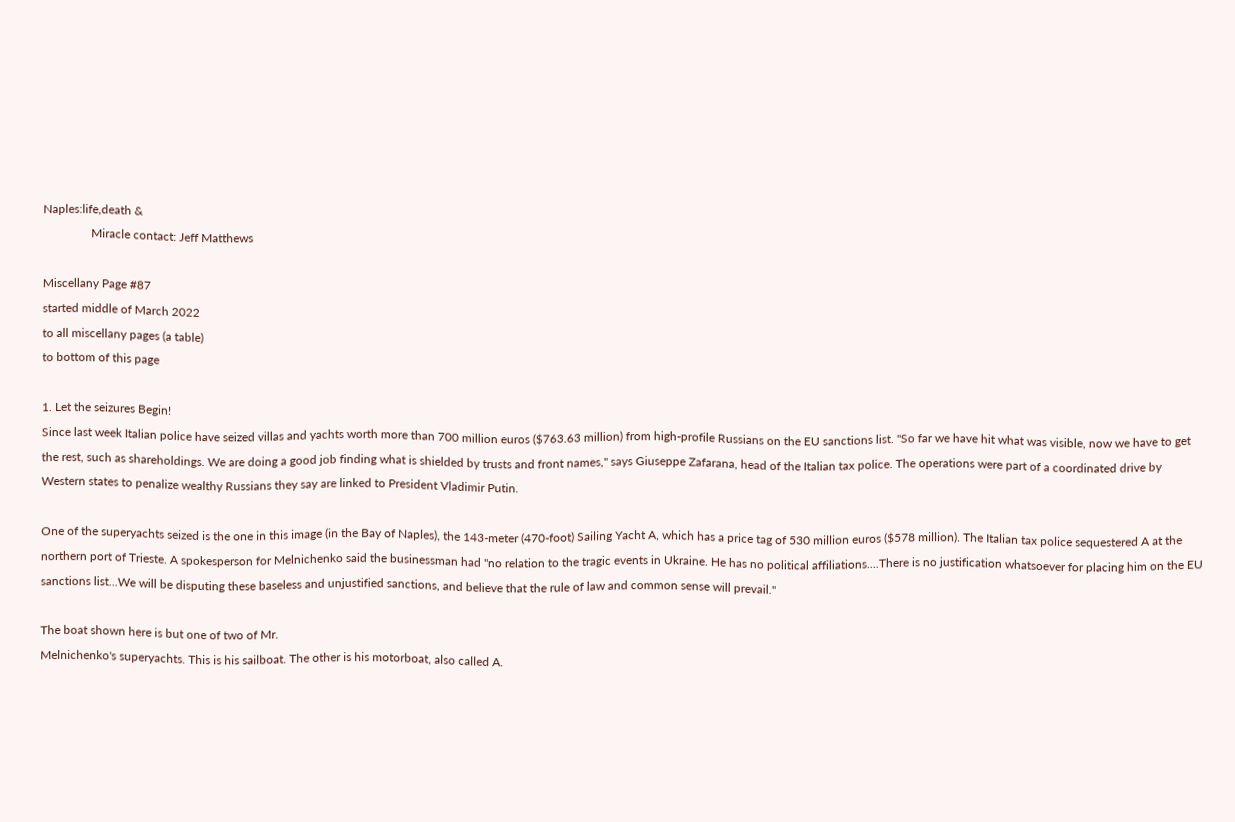Naples:life,death &
                Miracle contact: Jeff Matthews

Miscellany Page #87
started middle of March 2022
to all miscellany pages (a table)
to bottom of this page

1. Let the seizures Begin!
Since last week Italian police have seized villas and yachts worth more than 700 million euros ($763.63 million) from high-profile Russians on the EU sanctions list. "So far we have hit what was visible, now we have to get the rest, such as shareholdings. We are doing a good job finding what is shielded by trusts and front names," says Giuseppe Zafarana, head of the Italian tax police. The operations were part of a coordinated drive by Western states to penalize wealthy Russians they say are linked to President Vladimir Putin.

One of the superyachts seized is the one in this image (in the Bay of Naples), the 143-meter (470-foot) Sailing Yacht A, which has a price tag of 530 million euros ($578 million). The Italian tax police sequestered A at the northern port of Trieste. A spokesperson for Melnichenko said the businessman had "no relation to the tragic events in Ukraine. He has no political affiliations....There is no justification whatsoever for placing him on the EU sanctions list...We will be disputing these baseless and unjustified sanctions, and believe that the rule of law and common sense will prevail."

The boat shown here is but one of two of Mr.
Melnichenko's superyachts. This is his sailboat. The other is his motorboat, also called A.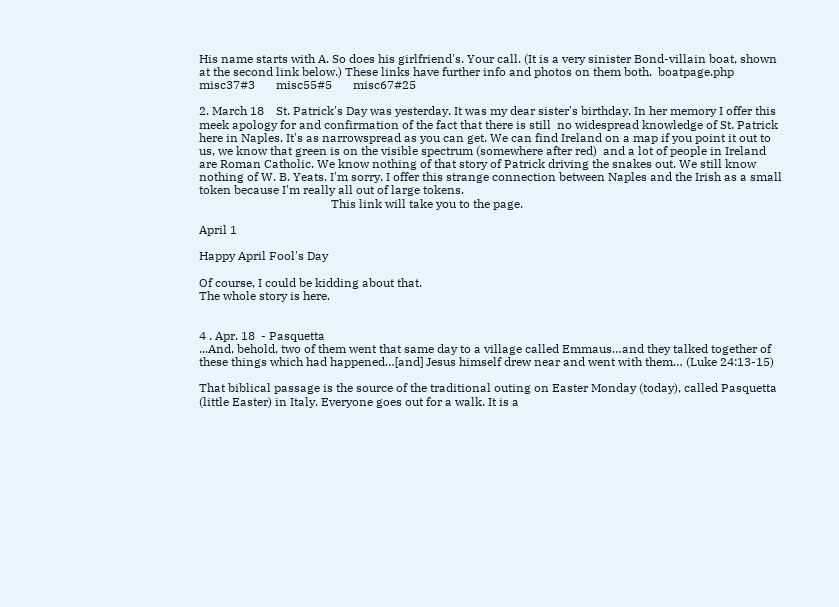His name starts with A. So does his girlfriend's. Your call. (It is a very sinister Bond-villain boat, shown at the second link below.) These links have further info and photos on them both.  boatpage.php      misc37#3       misc55#5       misc67#25

2. March 18    St. Patrick's Day was yesterday. It was my dear sister's birthday. In her memory I offer this meek apology for and confirmation of the fact that there is still  no widespread knowledge of St. Patrick here in Naples. It's as narrowspread as you can get. We can find Ireland on a map if you point it out to us, we know that green is on the visible spectrum (somewhere after red)  and a lot of people in Ireland  are Roman Catholic. We know nothing of that story of Patrick driving the snakes out. We still know nothing of W. B. Yeats. I'm sorry. I offer this strange connection between Naples and the Irish as a small token because I'm really all out of large tokens.
                                            This link will take you to the page.

April 1

Happy April Fool's Day

Of course, I could be kidding about that.
The whole story is here.


4 . Apr. 18  - Pasquetta
...And, behold, two of them went that same day to a village called Emmaus…and they talked together of these things which had happened…[and] Jesus himself drew near and went with them… (Luke 24:13-15)

That biblical passage is the source of the traditional outing on Easter Monday (today), called Pasquetta (little Easter) in Italy. Everyone goes out for a walk. It is a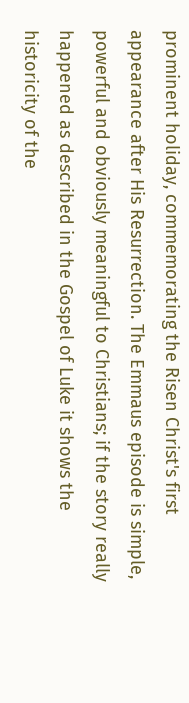prominent holiday, commemorating the Risen Christ's first appearance after His Resurrection. The Emmaus episode is simple, powerful and obviously meaningful to Christians; if the story really happened as described in the Gospel of Luke it shows the historicity of the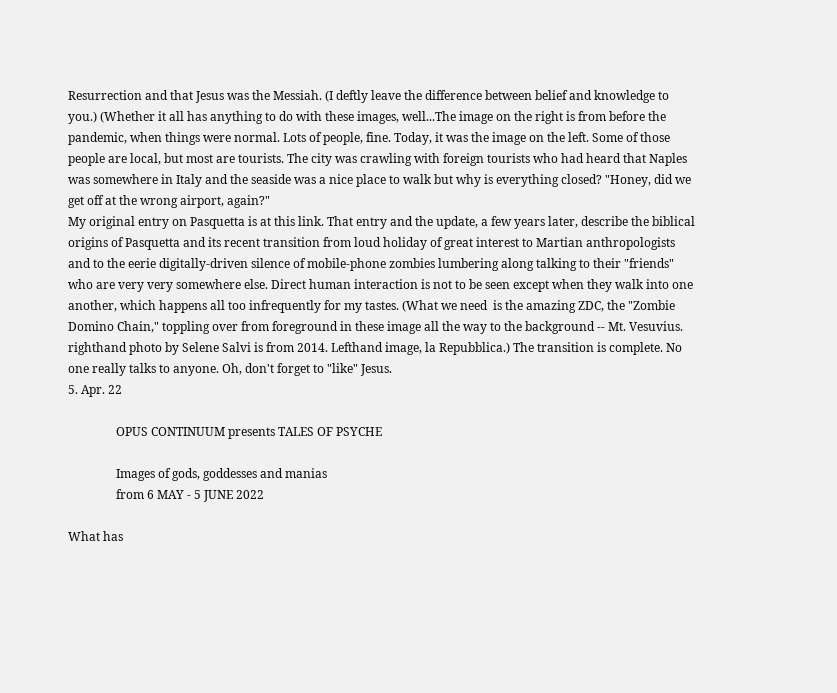Resurrection and that Jesus was the Messiah. (I deftly leave the difference between belief and knowledge to you.) (Whether it all has anything to do with these images, well...The image on the right is from before the pandemic, when things were normal. Lots of people, fine. Today, it was the image on the left. Some of those people are local, but most are tourists. The city was crawling with foreign tourists who had heard that Naples was somewhere in Italy and the seaside was a nice place to walk but why is everything closed? "Honey, did we get off at the wrong airport, again?"
My original entry on Pasquetta is at this link. That entry and the update, a few years later, describe the biblical origins of Pasquetta and its recent transition from loud holiday of great interest to Martian anthropologists and to the eerie digitally-driven silence of mobile-phone zombies lumbering along talking to their "friends" who are very very somewhere else. Direct human interaction is not to be seen except when they walk into one another, which happens all too infrequently for my tastes. (What we need  is the amazing ZDC, the "Zombie Domino Chain," toppling over from foreground in these image all the way to the background -- Mt. Vesuvius. righthand photo by Selene Salvi is from 2014. Lefthand image, la Repubblica.) The transition is complete. No one really talks to anyone. Oh, don't forget to "like" Jesus.
5. Apr. 22

                OPUS CONTINUUM presents TALES OF PSYCHE

                Images of gods, goddesses and manias
                from 6 MAY - 5 JUNE 2022

What has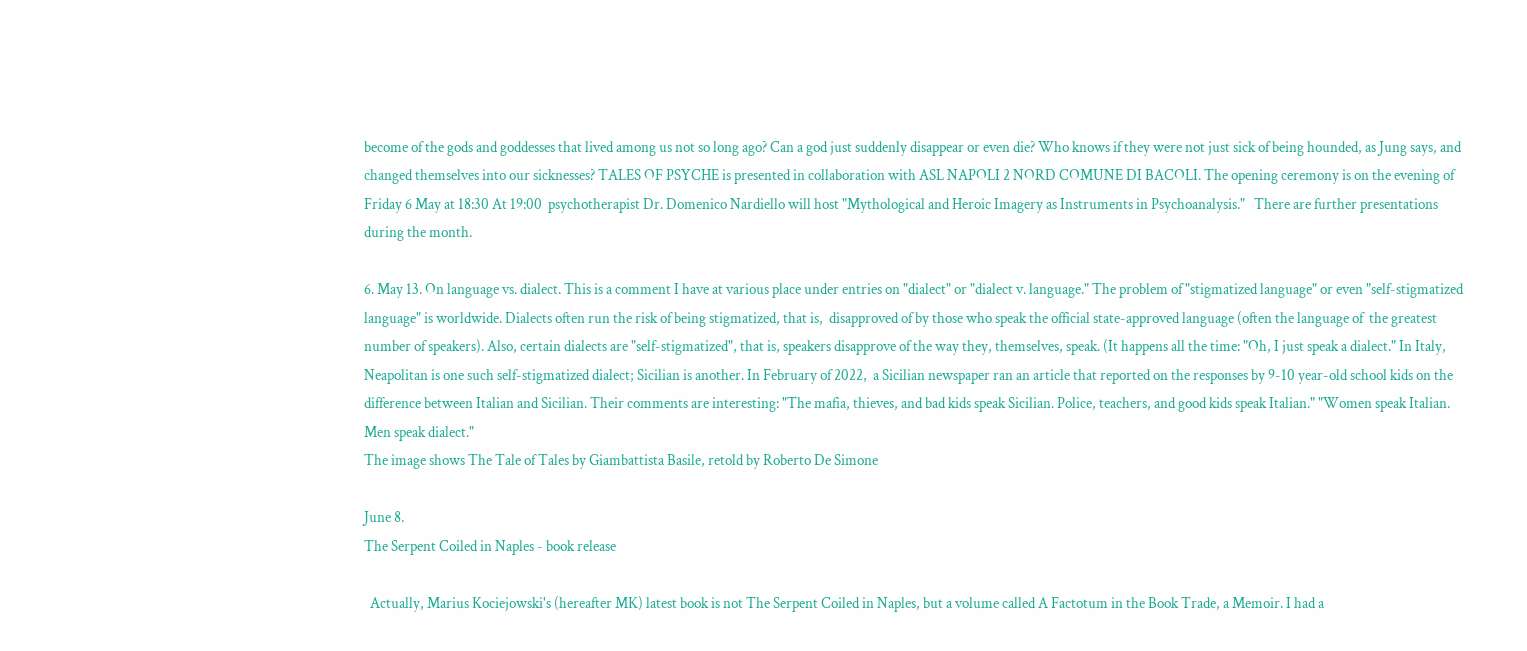become of the gods and goddesses that lived among us not so long ago? Can a god just suddenly disappear or even die? Who knows if they were not just sick of being hounded, as Jung says, and changed themselves into our sicknesses? TALES OF PSYCHE is presented in collaboration with ASL NAPOLI 2 NORD COMUNE DI BACOLI. The opening ceremony is on the evening of Friday 6 May at 18:30 At 19:00  psychotherapist Dr. Domenico Nardiello will host "Mythological and Heroic Imagery as Instruments in Psychoanalysis."   There are further presentations during the month.

6. May 13. On language vs. dialect. This is a comment I have at various place under entries on "dialect" or "dialect v. language." The problem of "stigmatized language" or even "self-stigmatized language" is worldwide. Dialects often run the risk of being stigmatized, that is,  disapproved of by those who speak the official state-approved language (often the language of  the greatest number of speakers). Also, certain dialects are "self-stigmatized", that is, speakers disapprove of the way they, themselves, speak. (It happens all the time: "Oh, I just speak a dialect." In Italy, Neapolitan is one such self-stigmatized dialect; Sicilian is another. In February of 2022,  a Sicilian newspaper ran an article that reported on the responses by 9-10 year-old school kids on the difference between Italian and Sicilian. Their comments are interesting: "The mafia, thieves, and bad kids speak Sicilian. Police, teachers, and good kids speak Italian." "Women speak Italian. Men speak dialect."
The image shows The Tale of Tales by Giambattista Basile, retold by Roberto De Simone

June 8.
The Serpent Coiled in Naples - book release

  Actually, Marius Kociejowski's (hereafter MK) latest book is not The Serpent Coiled in Naples, but a volume called A Factotum in the Book Trade, a Memoir. I had a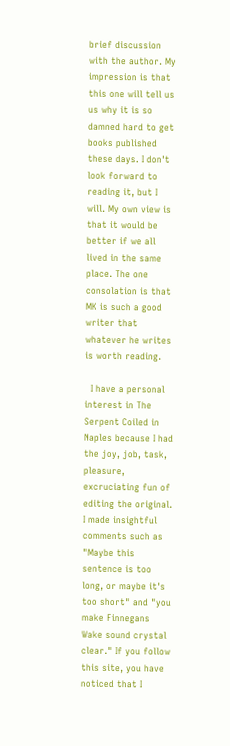brief discussion with the author. My impression is that this one will tell us us why it is so damned hard to get books published these days. I don't look forward to reading it, but I will. My own view is that it would be better if we all lived in the same place. The one consolation is that MK is such a good writer that whatever he writes is worth reading.

  I have a personal interest in The Serpent Coiled in Naples because I had the joy, job, task, pleasure, excruciating fun of editing the original. I made insightful comments such as "Maybe this sentence is too long, or maybe it's too short" and "you make Finnegans Wake sound crystal clear." If you follow this site, you have noticed that I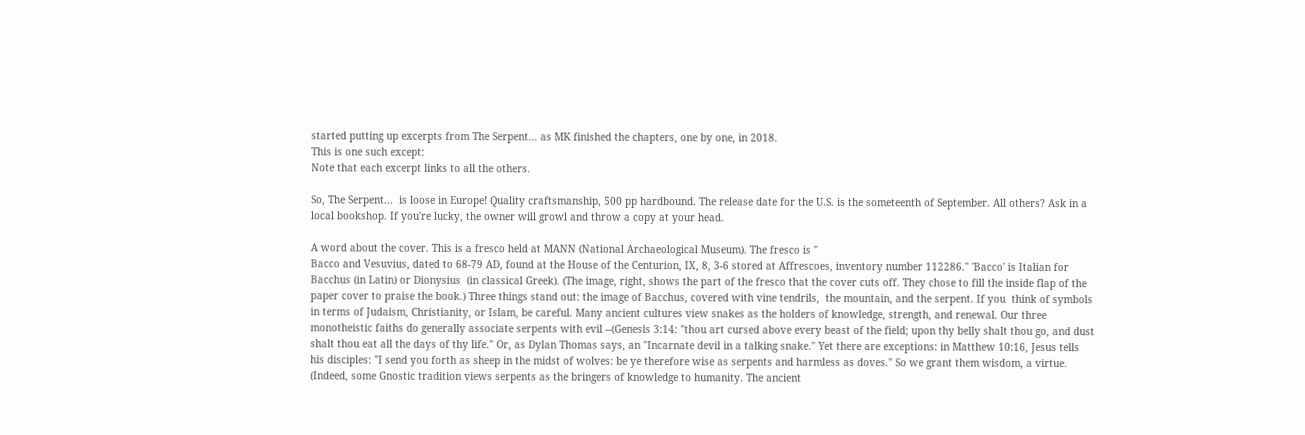started putting up excerpts from The Serpent... as MK finished the chapters, one by one, in 2018.
This is one such except:
Note that each excerpt links to all the others.

So, The Serpent...  is loose in Europe! Quality craftsmanship, 500 pp hardbound. The release date for the U.S. is the someteenth of September. All others? Ask in a local bookshop. If you're lucky, the owner will growl and throw a copy at your head.

A word about the cover. This is a fresco held at MANN (National Archaeological Museum). The fresco is "
Bacco and Vesuvius, dated to 68-79 AD, found at the House of the Centurion, IX, 8, 3-6 stored at Affrescoes, inventory number 112286." 'Bacco' is Italian for Bacchus (in Latin) or Dionysius  (in classical Greek). (The image, right, shows the part of the fresco that the cover cuts off. They chose to fill the inside flap of the paper cover to praise the book.) Three things stand out: the image of Bacchus, covered with vine tendrils,  the mountain, and the serpent. If you  think of symbols in terms of Judaism, Christianity, or Islam, be careful. Many ancient cultures view snakes as the holders of knowledge, strength, and renewal. Our three monotheistic faiths do generally associate serpents with evil --(Genesis 3:14: "thou art cursed above every beast of the field; upon thy belly shalt thou go, and dust shalt thou eat all the days of thy life." Or, as Dylan Thomas says, an "Incarnate devil in a talking snake." Yet there are exceptions: in Matthew 10:16, Jesus tells his disciples: "I send you forth as sheep in the midst of wolves: be ye therefore wise as serpents and harmless as doves." So we grant them wisdom, a virtue. (Indeed, some Gnostic tradition views serpents as the bringers of knowledge to humanity. The ancient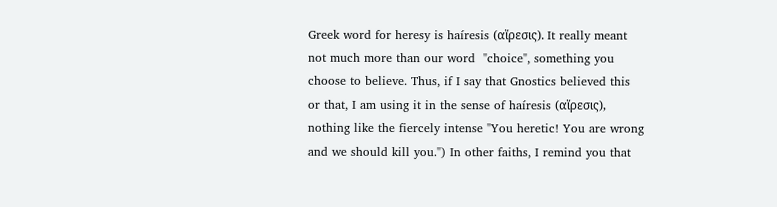Greek word for heresy is haíresis (αἵρεσις). It really meant not much more than our word  "choice", something you choose to believe. Thus, if I say that Gnostics believed this or that, I am using it in the sense of haíresis (αἵρεσις), nothing like the fiercely intense "You heretic! You are wrong and we should kill you.") In other faiths, I remind you that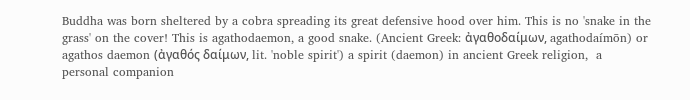Buddha was born sheltered by a cobra spreading its great defensive hood over him. This is no 'snake in the grass' on the cover! This is agathodaemon, a good snake. (Ancient Greek: ἀγαθοδαίμων, agathodaímōn) or agathos daemon (ἀγαθός δαίμων, lit. 'noble spirit') a spirit (daemon) in ancient Greek religion,  a personal companion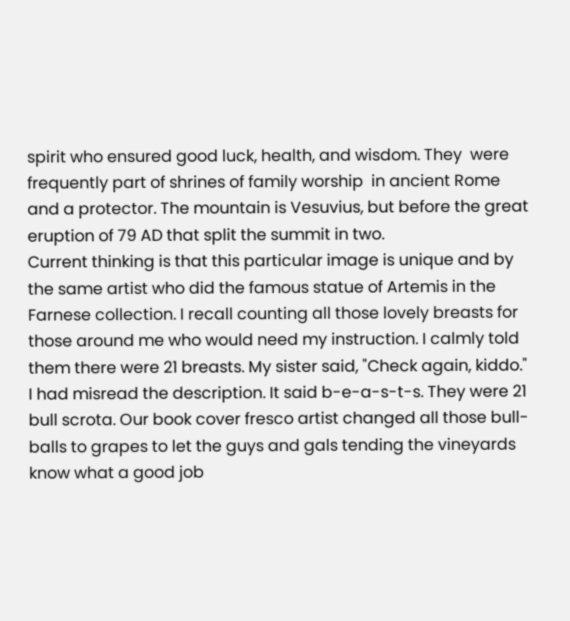spirit who ensured good luck, health, and wisdom. They  were frequently part of shrines of family worship  in ancient Rome and a protector. The mountain is Vesuvius, but before the great eruption of 79 AD that split the summit in two.
Current thinking is that this particular image is unique and by
the same artist who did the famous statue of Artemis in the Farnese collection. I recall counting all those lovely breasts for those around me who would need my instruction. I calmly told them there were 21 breasts. My sister said, "Check again, kiddo." I had misread the description. It said b-e-a-s-t-s. They were 21 bull scrota. Our book cover fresco artist changed all those bull-balls to grapes to let the guys and gals tending the vineyards know what a good job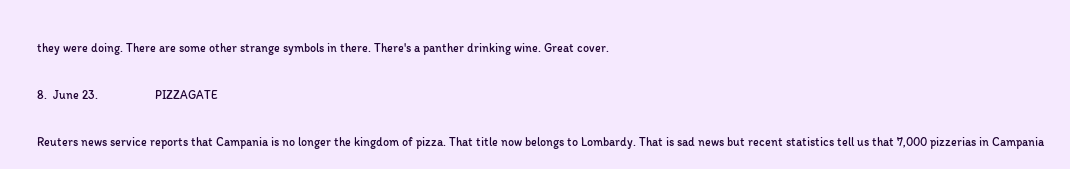they were doing. There are some other strange symbols in there. There's a panther drinking wine. Great cover.

8.  June 23.                   PIZZAGATE

Reuters news service reports that Campania is no longer the kingdom of pizza. That title now belongs to Lombardy. That is sad news but recent statistics tell us that 7,000 pizzerias in Campania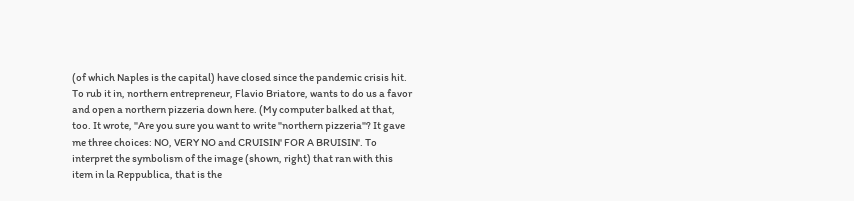(of which Naples is the capital) have closed since the pandemic crisis hit. To rub it in, northern entrepreneur, Flavio Briatore, wants to do us a favor and open a northern pizzeria down here. (My computer balked at that, too. It wrote, "Are you sure you want to write "northern pizzeria"? It gave me three choices: NO, VERY NO and CRUISIN' FOR A BRUISIN'. To interpret the symbolism of the image (shown, right) that ran with this item in la Reppublica, that is the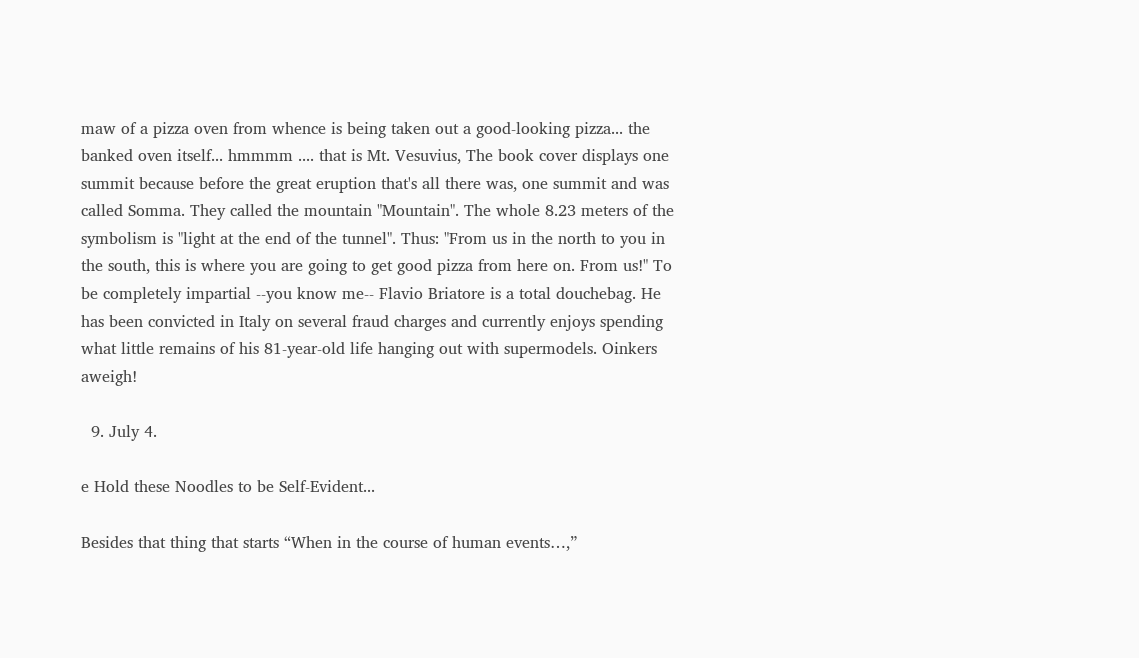maw of a pizza oven from whence is being taken out a good-looking pizza... the banked oven itself... hmmmm .... that is Mt. Vesuvius, The book cover displays one summit because before the great eruption that's all there was, one summit and was called Somma. They called the mountain "Mountain". The whole 8.23 meters of the symbolism is "light at the end of the tunnel". Thus: "From us in the north to you in the south, this is where you are going to get good pizza from here on. From us!" To be completely impartial --you know me-- Flavio Briatore is a total douchebag. He has been convicted in Italy on several fraud charges and currently enjoys spending what little remains of his 81-year-old life hanging out with supermodels. Oinkers aweigh!

  9. July 4.

e Hold these Noodles to be Self-Evident...

Besides that thing that starts “When in the course of human events…,”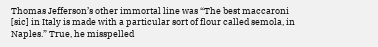Thomas Jefferson’s other immortal line was “The best maccaroni [sic] in Italy is made with a particular sort of flour called semola, in Naples.” True, he misspelled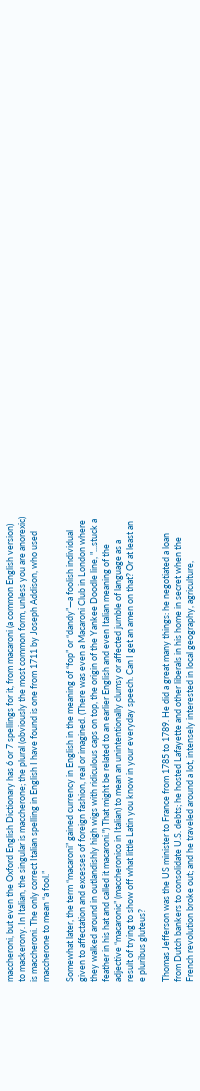maccheroni, but even the Oxford English Dictionary has 6 or 7 spellings for it, from macaroni (a common English version) to mackerony. In Italian, the singular is maccherone; the plural (obviously the most common form, unless you are anorexic) is maccheroni. The only correct Italian spelling in English I have found is one from 1711 by Joseph Addison, who used maccherone to mean “a fool.”

Somewhat later, the term “macaroni” gained currency in English in the meaning of “fop” or “dandy”—a foolish individual given to affectation and excesses of foreign fashion, real or imagined. (There was even a Macaroni Club in London where they walked around in outlandishly high wigs with ridiculous caps on top, the origin of the Yankee Doodle line, "...stuck a feather in his hat and called it macaroni.") That might be related to an earlier English and even Italian meaning of the adjective “macaronic” (maccheronico in Italian) to mean an unintentionally clumsy or affected jumble of language as a result of trying to show off what little Latin you know in your everyday speech. Can I get an amen on that? Or at least an e pluribus gluteus?

Thomas Jefferson was the US minister to France from 1785 to 1789. He did a great many things: he negotiated a loan from Dutch bankers to consolidate U.S. debts; he hosted Lafayette and other liberals in his home in secret when the French revolution broke out; and he traveled around a lot, intensely interested in local geography, agriculture,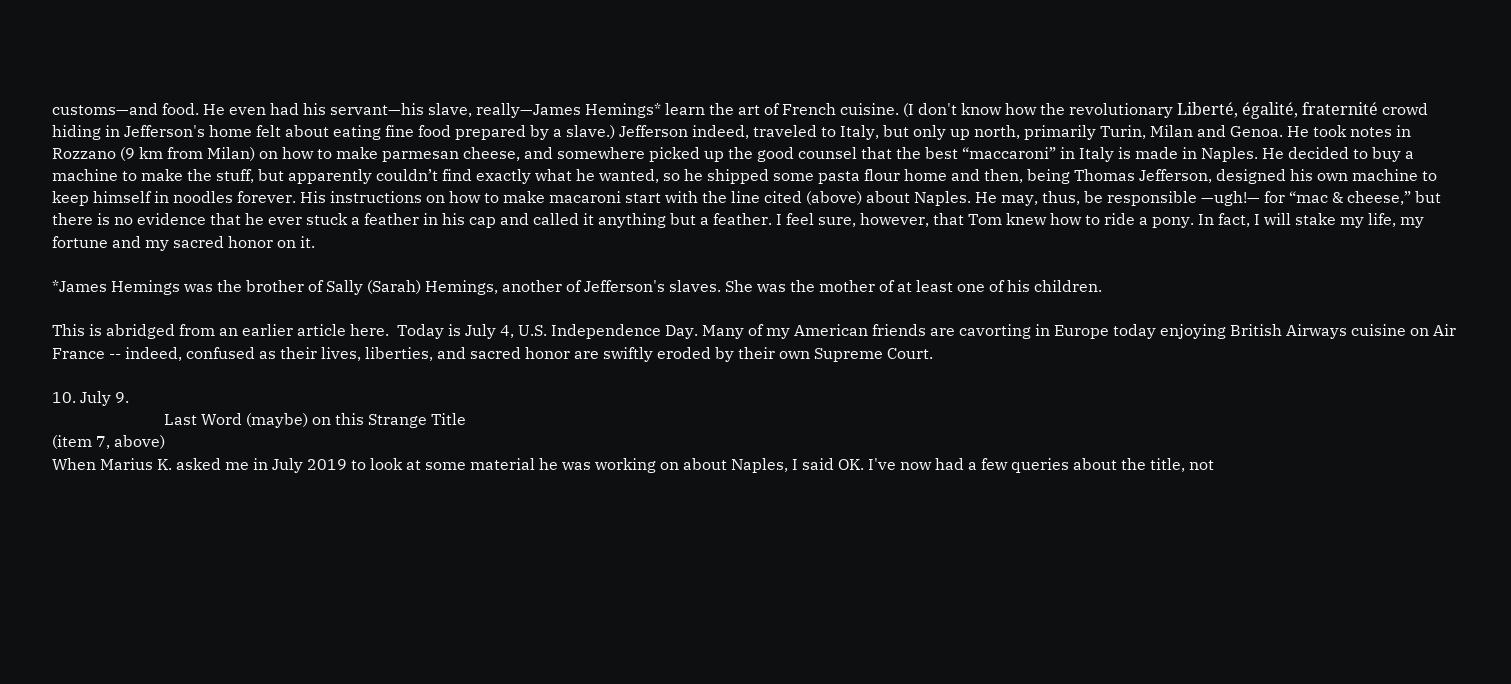customs—and food. He even had his servant—his slave, really—James Hemings* learn the art of French cuisine. (I don't know how the revolutionary Liberté, égalité, fraternité crowd hiding in Jefferson's home felt about eating fine food prepared by a slave.) Jefferson indeed, traveled to Italy, but only up north, primarily Turin, Milan and Genoa. He took notes in Rozzano (9 km from Milan) on how to make parmesan cheese, and somewhere picked up the good counsel that the best “maccaroni” in Italy is made in Naples. He decided to buy a machine to make the stuff, but apparently couldn’t find exactly what he wanted, so he shipped some pasta flour home and then, being Thomas Jefferson, designed his own machine to keep himself in noodles forever. His instructions on how to make macaroni start with the line cited (above) about Naples. He may, thus, be responsible —ugh!— for “mac & cheese,” but there is no evidence that he ever stuck a feather in his cap and called it anything but a feather. I feel sure, however, that Tom knew how to ride a pony. In fact, I will stake my life, my fortune and my sacred honor on it.

*James Hemings was the brother of Sally (Sarah) Hemings, another of Jefferson's slaves. She was the mother of at least one of his children.

This is abridged from an earlier article here.  Today is July 4, U.S. Independence Day. Many of my American friends are cavorting in Europe today enjoying British Airways cuisine on Air France -- indeed, confused as their lives, liberties, and sacred honor are swiftly eroded by their own Supreme Court.

10. July 9.
                            Last Word (maybe) on this Strange Title
(item 7, above)
When Marius K. asked me in July 2019 to look at some material he was working on about Naples, I said OK. I've now had a few queries about the title, not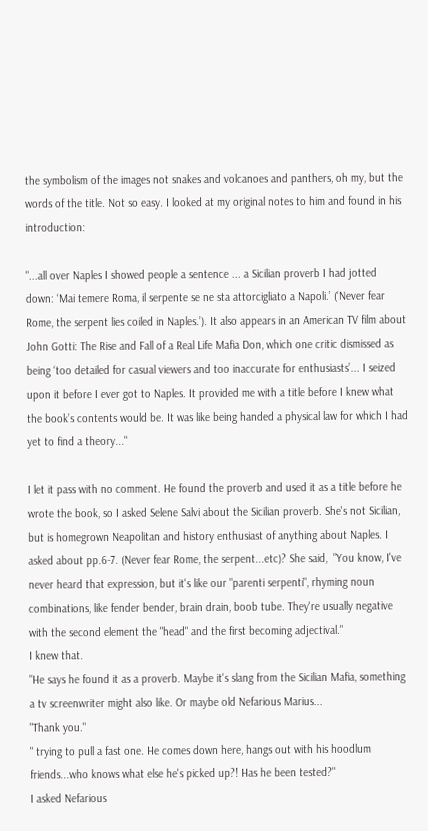the symbolism of the images not snakes and volcanoes and panthers, oh my, but the words of the title. Not so easy. I looked at my original notes to him and found in his introduction:

"...all over Naples I showed people a sentence ... a Sicilian proverb I had jotted down: ‘Mai temere Roma, il serpente se ne sta attorcigliato a Napoli.’ (‘Never fear Rome, the serpent lies coiled in Naples.’). It also appears in an American TV film about John Gotti: The Rise and Fall of a Real Life Mafia Don, which one critic dismissed as being ‘too detailed for casual viewers and too inaccurate for enthusiasts’... I seized upon it before I ever got to Naples. It provided me with a title before I knew what the book’s contents would be. It was like being handed a physical law for which I had yet to find a theory..."

I let it pass with no comment. He found the proverb and used it as a title before he wrote the book, so I asked Selene Salvi about the Sicilian proverb. She's not Sicilian, but is homegrown Neapolitan and history enthusiast of anything about Naples. I asked about pp.6-7. (Never fear Rome, the serpent...etc)? She said,  "You know, I've never heard that expression, but it's like our "parenti serpenti", rhyming noun combinations, like fender bender, brain drain, boob tube. They're usually negative with the second element the "head" and the first becoming adjectival."
I knew that.
"He says he found it as a proverb. Maybe it's slang from the Sicilian Mafia, something a tv screenwriter might also like. Or maybe old Nefarious Marius...
"Thank you."
" trying to pull a fast one. He comes down here, hangs out with his hoodlum friends...who knows what else he's picked up?! Has he been tested?"
I asked Nefarious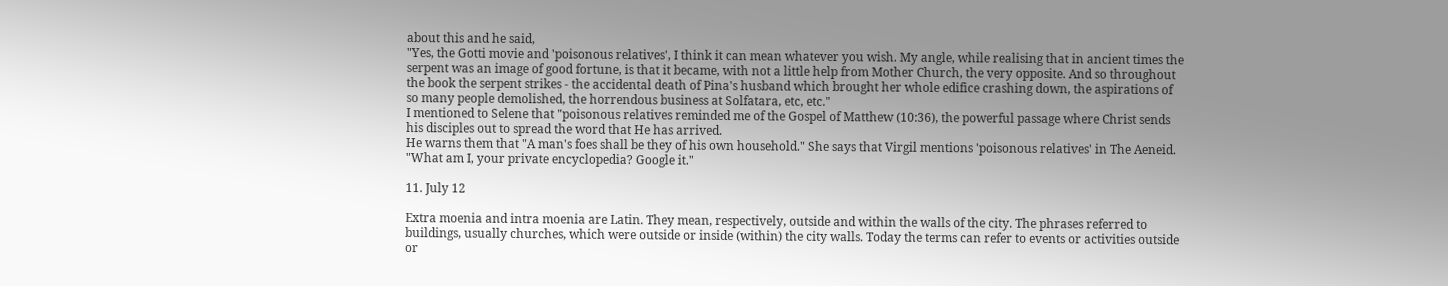about this and he said,
"Yes, the Gotti movie and 'poisonous relatives', I think it can mean whatever you wish. My angle, while realising that in ancient times the serpent was an image of good fortune, is that it became, with not a little help from Mother Church, the very opposite. And so throughout the book the serpent strikes - the accidental death of Pina's husband which brought her whole edifice crashing down, the aspirations of so many people demolished, the horrendous business at Solfatara, etc, etc."
I mentioned to Selene that "poisonous relatives reminded me of the Gospel of Matthew (10:36), the powerful passage where Christ sends his disciples out to spread the word that He has arrived.
He warns them that "A man's foes shall be they of his own household." She says that Virgil mentions 'poisonous relatives' in The Aeneid.
"What am I, your private encyclopedia? Google it."

11. July 12

Extra moenia and intra moenia are Latin. They mean, respectively, outside and within the walls of the city. The phrases referred to buildings, usually churches, which were outside or inside (within) the city walls. Today the terms can refer to events or activities outside or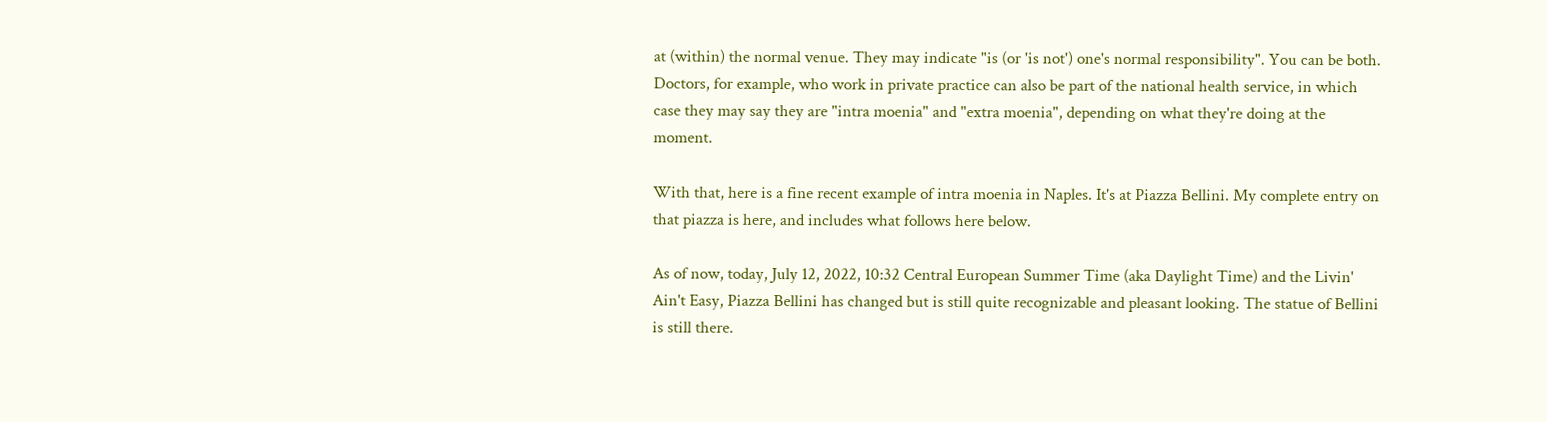at (within) the normal venue. They may indicate "is (or 'is not') one's normal responsibility". You can be both. Doctors, for example, who work in private practice can also be part of the national health service, in which case they may say they are "intra moenia" and "extra moenia", depending on what they're doing at the moment.

With that, here is a fine recent example of intra moenia in Naples. It's at Piazza Bellini. My complete entry on that piazza is here, and includes what follows here below.

As of now, today, July 12, 2022, 10:32 Central European Summer Time (aka Daylight Time) and the Livin' Ain't Easy, Piazza Bellini has changed but is still quite recognizable and pleasant looking. The statue of Bellini is still there.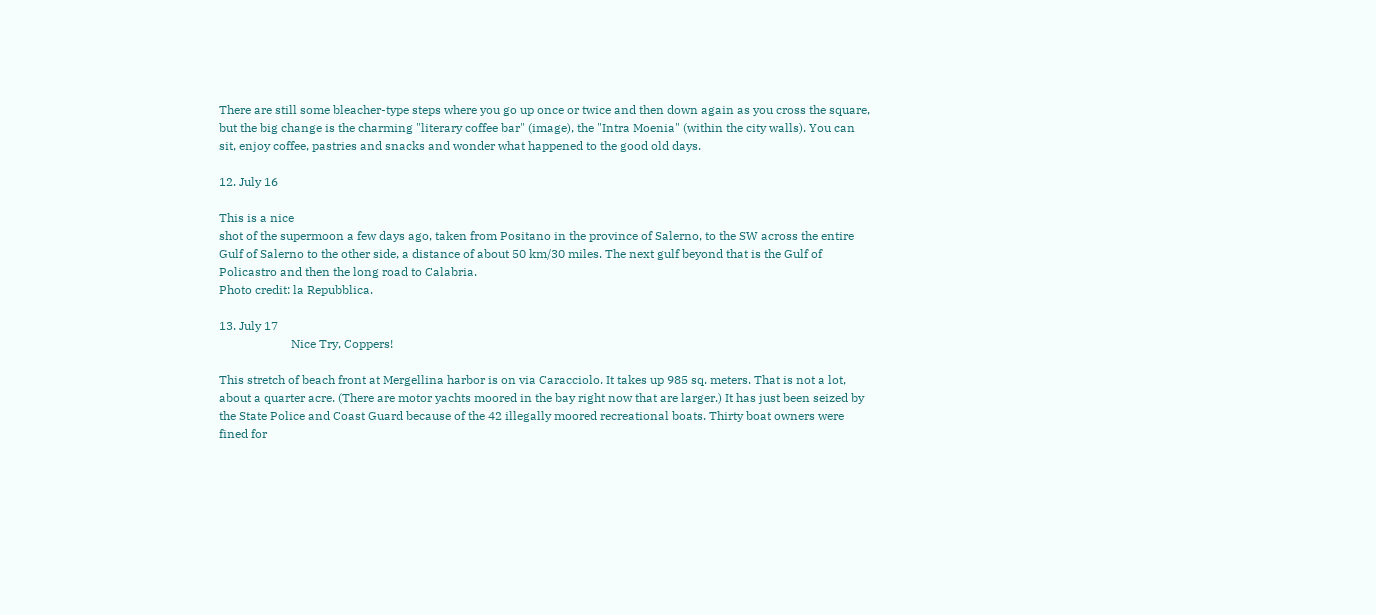There are still some bleacher-type steps where you go up once or twice and then down again as you cross the square, but the big change is the charming "literary coffee bar" (image), the "Intra Moenia" (within the city walls). You can sit, enjoy coffee, pastries and snacks and wonder what happened to the good old days.

12. July 16

This is a nice
shot of the supermoon a few days ago, taken from Positano in the province of Salerno, to the SW across the entire Gulf of Salerno to the other side, a distance of about 50 km/30 miles. The next gulf beyond that is the Gulf of Policastro and then the long road to Calabria.
Photo credit: la Repubblica.

13. July 17
                        Nice Try, Coppers!

This stretch of beach front at Mergellina harbor is on via Caracciolo. It takes up 985 sq. meters. That is not a lot, about a quarter acre. (There are motor yachts moored in the bay right now that are larger.) It has just been seized by the State Police and Coast Guard because of the 42 illegally moored recreational boats. Thirty boat owners were fined for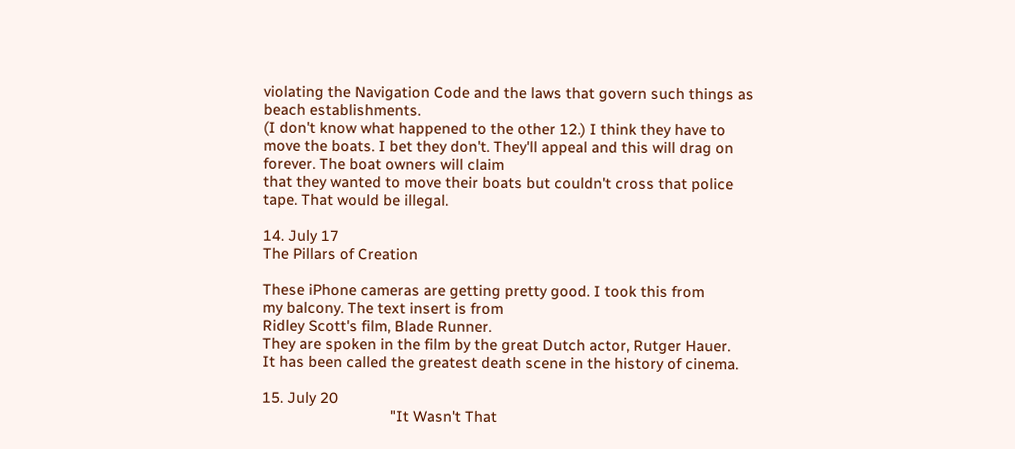violating the Navigation Code and the laws that govern such things as beach establishments.
(I don't know what happened to the other 12.) I think they have to move the boats. I bet they don't. They'll appeal and this will drag on forever. The boat owners will claim
that they wanted to move their boats but couldn't cross that police tape. That would be illegal.

14. July 17
The Pillars of Creation

These iPhone cameras are getting pretty good. I took this from
my balcony. The text insert is from
Ridley Scott's film, Blade Runner.
They are spoken in the film by the great Dutch actor, Rutger Hauer.
It has been called the greatest death scene in the history of cinema.

15. July 20
                                "It Wasn't That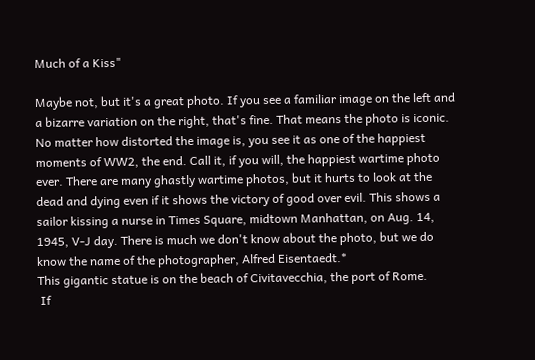Much of a Kiss"

Maybe not, but it's a great photo. If you see a familiar image on the left and a bizarre variation on the right, that's fine. That means the photo is iconic. No matter how distorted the image is, you see it as one of the happiest moments of WW2, the end. Call it, if you will, the happiest wartime photo ever. There are many ghastly wartime photos, but it hurts to look at the dead and dying even if it shows the victory of good over evil. This shows a sailor kissing a nurse in Times Square, midtown Manhattan, on Aug. 14, 1945, V-J day. There is much we don't know about the photo, but we do know the name of the photographer, Alfred Eisentaedt.*
This gigantic statue is on the beach of Civitavecchia, the port of Rome.
 If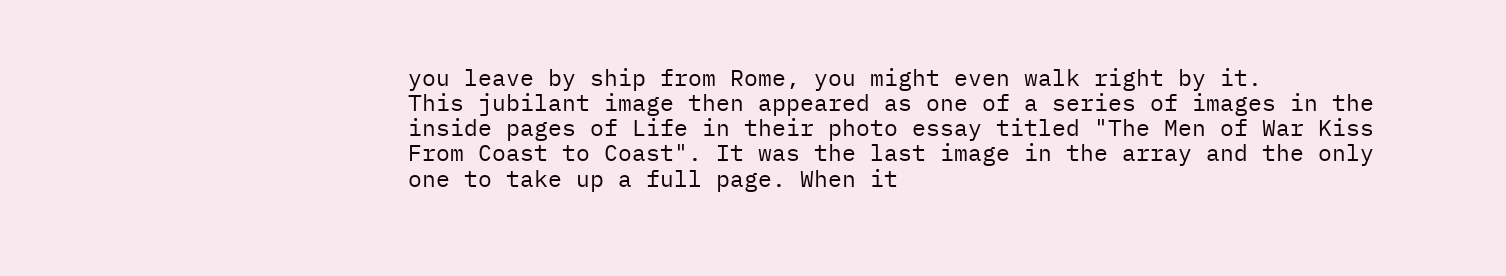you leave by ship from Rome, you might even walk right by it.
This jubilant image then appeared as one of a series of images in the inside pages of Life in their photo essay titled "The Men of War Kiss From Coast to Coast". It was the last image in the array and the only one to take up a full page. When it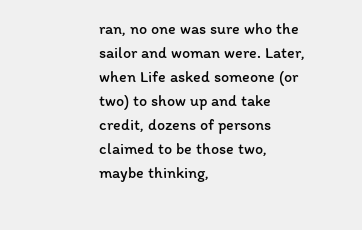ran, no one was sure who the sailor and woman were. Later, when Life asked someone (or two) to show up and take credit, dozens of persons claimed to be those two, maybe thinking,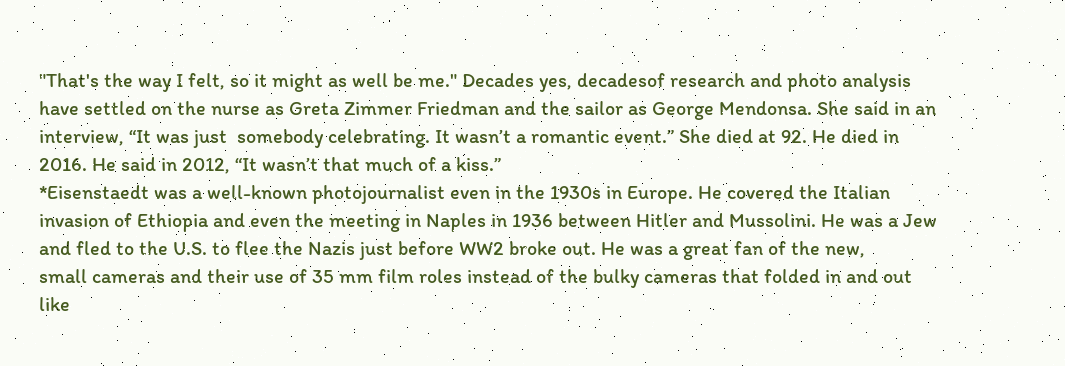"That's the way I felt, so it might as well be me." Decades yes, decadesof research and photo analysis have settled on the nurse as Greta Zimmer Friedman and the sailor as George Mendonsa. She said in an interview, “It was just  somebody celebrating. It wasn’t a romantic event.” She died at 92. He died in 2016. He said in 2012, “It wasn’t that much of a kiss.”
*Eisenstaedt was a well-known photojournalist even in the 1930s in Europe. He covered the Italian invasion of Ethiopia and even the meeting in Naples in 1936 between Hitler and Mussolini. He was a Jew and fled to the U.S. to flee the Nazis just before WW2 broke out. He was a great fan of the new,
small cameras and their use of 35 mm film roles instead of the bulky cameras that folded in and out
like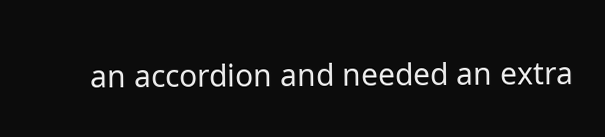an accordion and needed an extra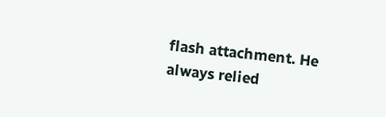flash attachment. He always relied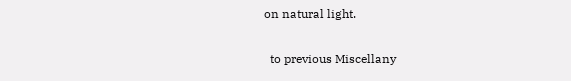on natural light.

  to previous Miscellany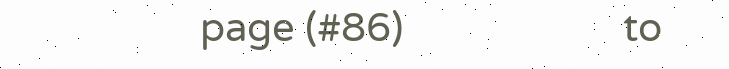page (#86)                      to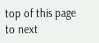top of this page                to next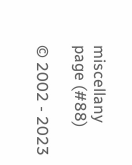miscellany page (#88)

© 2002 - 2023